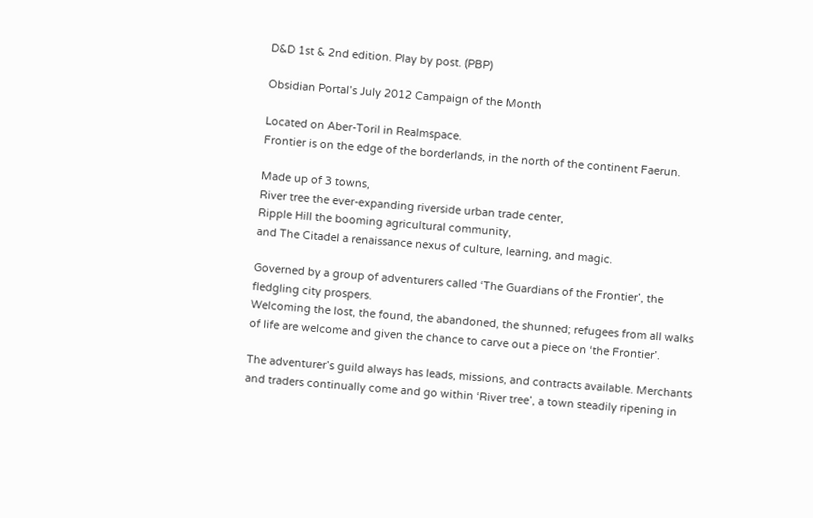D&D 1st & 2nd edition. Play by post. (PBP)

Obsidian Portal’s July 2012 Campaign of the Month

Located on Aber-Toril in Realmspace.
Frontier is on the edge of the borderlands, in the north of the continent Faerun.

Made up of 3 towns,
River tree the ever-expanding riverside urban trade center,
Ripple Hill the booming agricultural community,
and The Citadel a renaissance nexus of culture, learning, and magic.

Governed by a group of adventurers called ‘The Guardians of the Frontier’, the fledgling city prospers.
Welcoming the lost, the found, the abandoned, the shunned; refugees from all walks of life are welcome and given the chance to carve out a piece on ‘the Frontier’.

The adventurer’s guild always has leads, missions, and contracts available. Merchants and traders continually come and go within ‘River tree’, a town steadily ripening in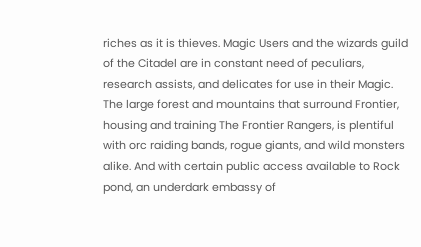riches as it is thieves. Magic Users and the wizards guild of the Citadel are in constant need of peculiars, research assists, and delicates for use in their Magic. The large forest and mountains that surround Frontier, housing and training The Frontier Rangers, is plentiful with orc raiding bands, rogue giants, and wild monsters alike. And with certain public access available to Rock pond, an underdark embassy of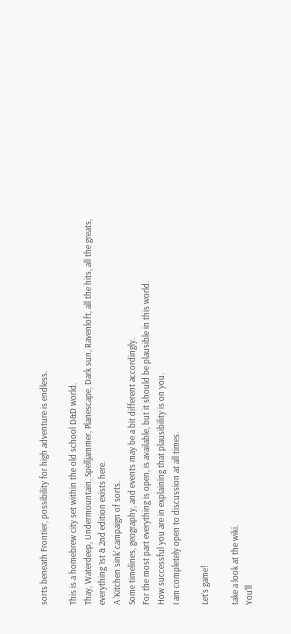sorts beneath Frontier, possibility for high adventure is endless.

This is a homebrew city set within the old school D&D world.
Thay, Waterdeep, Undermountain, Spelljammer, Planescape, Dark sun, Ravenloft, all the hits, all the greats, everything 1st & 2nd edition exists here.
A ‘Kitchen sink’ campaign of sorts.
Some timelines, geography, and events may be a bit different accordingly.
For the most part everything is open, is available, but it should be plausible in this world.
How successful you are in explaining that plausibility is on you.
I am completely open to discussion at all times.

Let’s game!

take a look at the wiki.
You’ll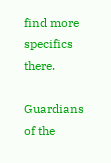find more specifics there.

Guardians of the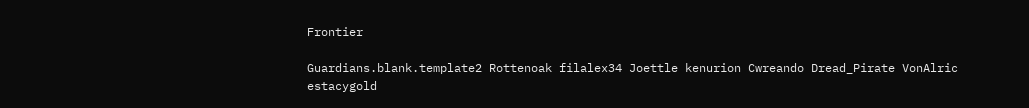Frontier

Guardians.blank.template2 Rottenoak filalex34 Joettle kenurion Cwreando Dread_Pirate VonAlric estacygold